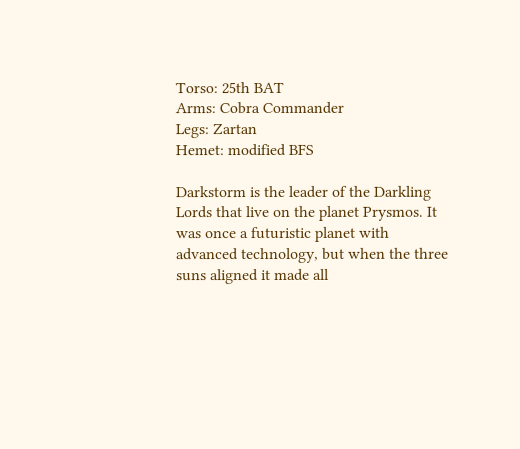Torso: 25th BAT
Arms: Cobra Commander
Legs: Zartan
Hemet: modified BFS

Darkstorm is the leader of the Darkling Lords that live on the planet Prysmos. It was once a futuristic planet with advanced technology, but when the three suns aligned it made all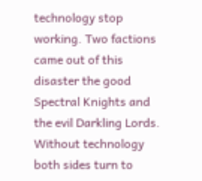technology stop working. Two factions came out of this disaster the good Spectral Knights and the evil Darkling Lords. Without technology both sides turn to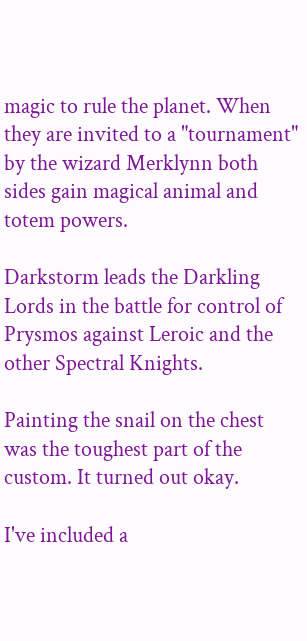magic to rule the planet. When they are invited to a "tournament" by the wizard Merklynn both sides gain magical animal and totem powers.

Darkstorm leads the Darkling Lords in the battle for control of Prysmos against Leroic and the other Spectral Knights.

Painting the snail on the chest was the toughest part of the custom. It turned out okay.

I've included a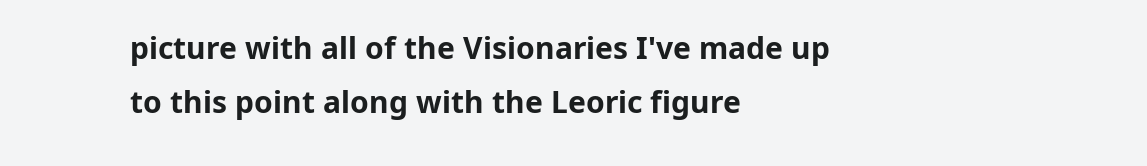picture with all of the Visionaries I've made up to this point along with the Leoric figure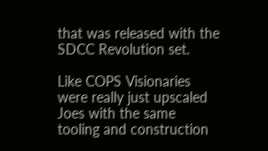that was released with the SDCC Revolution set.

Like COPS Visionaries were really just upscaled Joes with the same tooling and construction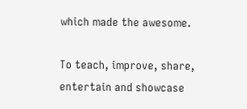which made the awesome.

To teach, improve, share, entertain and showcase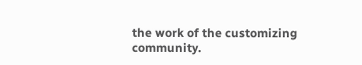the work of the customizing community.